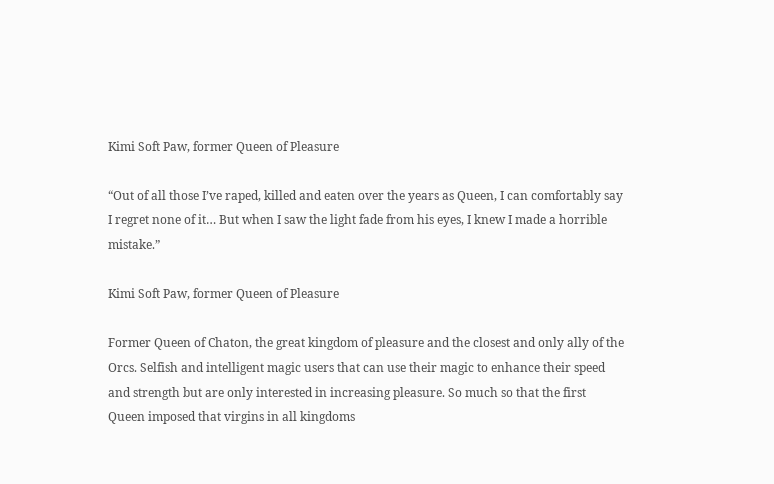Kimi Soft Paw, former Queen of Pleasure

“Out of all those I’ve raped, killed and eaten over the years as Queen, I can comfortably say I regret none of it… But when I saw the light fade from his eyes, I knew I made a horrible mistake.”

Kimi Soft Paw, former Queen of Pleasure

Former Queen of Chaton, the great kingdom of pleasure and the closest and only ally of the Orcs. Selfish and intelligent magic users that can use their magic to enhance their speed and strength but are only interested in increasing pleasure. So much so that the first Queen imposed that virgins in all kingdoms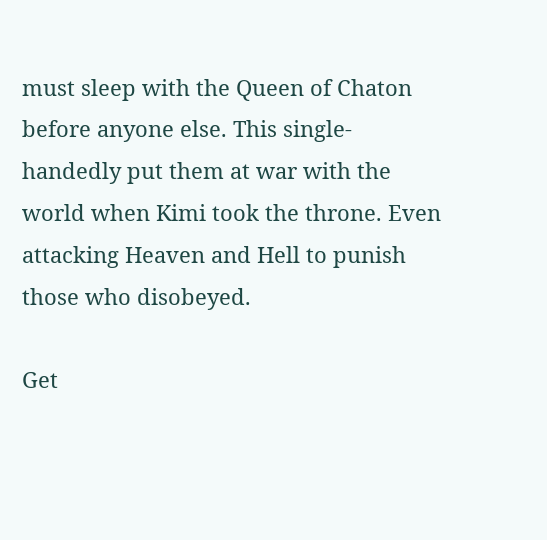must sleep with the Queen of Chaton before anyone else. This single-handedly put them at war with the world when Kimi took the throne. Even attacking Heaven and Hell to punish those who disobeyed.

Get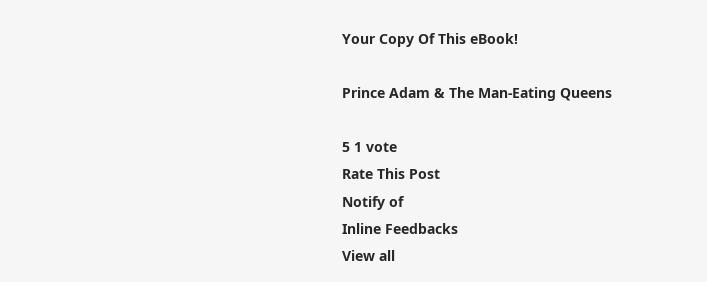Your Copy Of This eBook!

Prince Adam & The Man-Eating Queens

5 1 vote
Rate This Post
Notify of
Inline Feedbacks
View all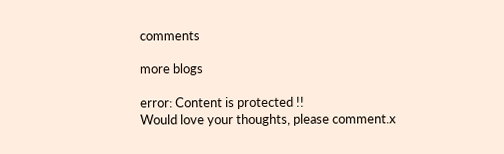comments

more blogs

error: Content is protected !!
Would love your thoughts, please comment.x